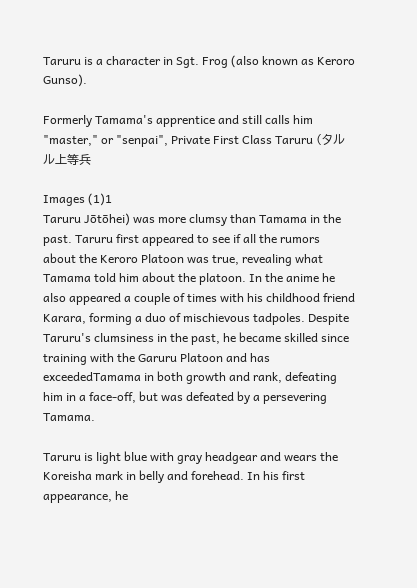Taruru is a character in Sgt. Frog (also known as Keroro Gunso).

Formerly Tamama's apprentice and still calls him "master," or "senpai", Private First Class Taruru (タルル上等兵

Images (1)1
Taruru Jōtōhei) was more clumsy than Tamama in the past. Taruru first appeared to see if all the rumors about the Keroro Platoon was true, revealing what Tamama told him about the platoon. In the anime he also appeared a couple of times with his childhood friend Karara, forming a duo of mischievous tadpoles. Despite Taruru's clumsiness in the past, he became skilled since training with the Garuru Platoon and has exceededTamama in both growth and rank, defeating him in a face-off, but was defeated by a persevering Tamama.

Taruru is light blue with gray headgear and wears the Koreisha mark in belly and forehead. In his first appearance, he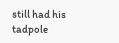still had his tadpole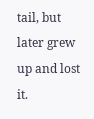tail, but later grew up and lost it.